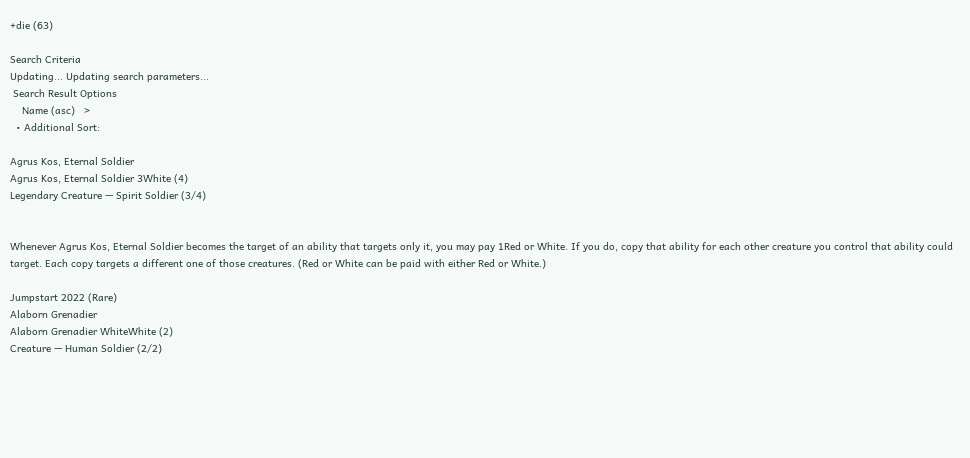+die (63)

Search Criteria
Updating... Updating search parameters...
 Search Result Options
    Name (asc)   >
  • Additional Sort:

Agrus Kos, Eternal Soldier
Agrus Kos, Eternal Soldier 3White (4)
Legendary Creature — Spirit Soldier (3/4)


Whenever Agrus Kos, Eternal Soldier becomes the target of an ability that targets only it, you may pay 1Red or White. If you do, copy that ability for each other creature you control that ability could target. Each copy targets a different one of those creatures. (Red or White can be paid with either Red or White.)

Jumpstart 2022 (Rare)
Alaborn Grenadier
Alaborn Grenadier WhiteWhite (2)
Creature — Human Soldier (2/2)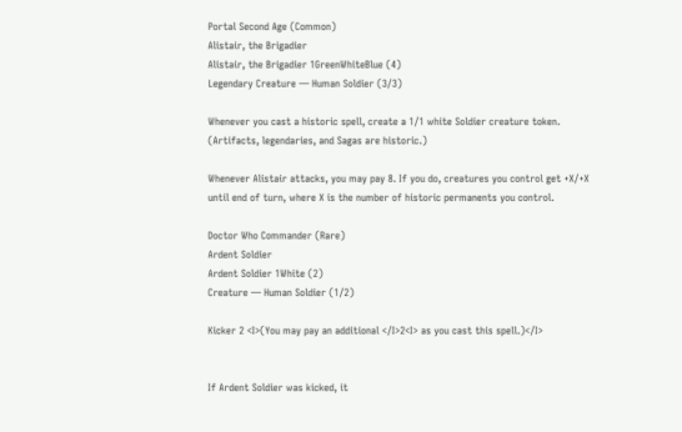Portal Second Age (Common)
Alistair, the Brigadier
Alistair, the Brigadier 1GreenWhiteBlue (4)
Legendary Creature — Human Soldier (3/3)

Whenever you cast a historic spell, create a 1/1 white Soldier creature token. (Artifacts, legendaries, and Sagas are historic.)

Whenever Alistair attacks, you may pay 8. If you do, creatures you control get +X/+X until end of turn, where X is the number of historic permanents you control.

Doctor Who Commander (Rare)
Ardent Soldier
Ardent Soldier 1White (2)
Creature — Human Soldier (1/2)

Kicker 2 <I>(You may pay an additional </I>2<I> as you cast this spell.)</I>


If Ardent Soldier was kicked, it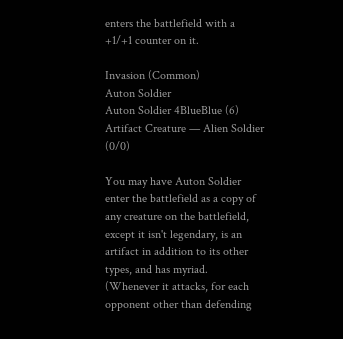enters the battlefield with a +1/+1 counter on it.

Invasion (Common)
Auton Soldier
Auton Soldier 4BlueBlue (6)
Artifact Creature — Alien Soldier (0/0)

You may have Auton Soldier enter the battlefield as a copy of any creature on the battlefield, except it isn't legendary, is an artifact in addition to its other types, and has myriad. (Whenever it attacks, for each opponent other than defending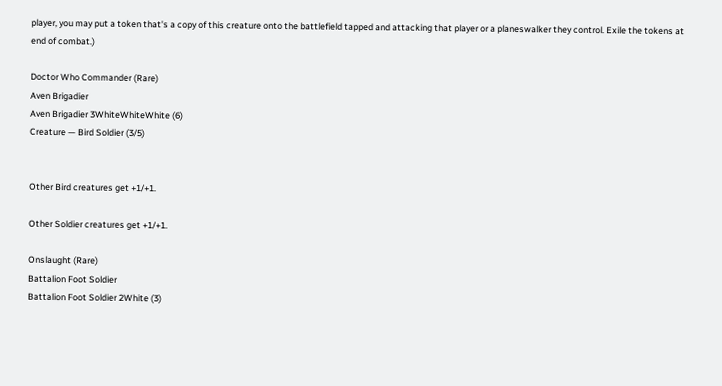player, you may put a token that's a copy of this creature onto the battlefield tapped and attacking that player or a planeswalker they control. Exile the tokens at end of combat.)

Doctor Who Commander (Rare)
Aven Brigadier
Aven Brigadier 3WhiteWhiteWhite (6)
Creature — Bird Soldier (3/5)


Other Bird creatures get +1/+1.

Other Soldier creatures get +1/+1.

Onslaught (Rare)
Battalion Foot Soldier
Battalion Foot Soldier 2White (3)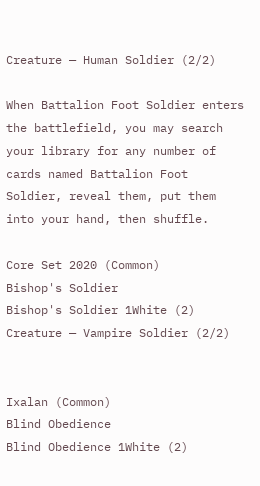Creature — Human Soldier (2/2)

When Battalion Foot Soldier enters the battlefield, you may search your library for any number of cards named Battalion Foot Soldier, reveal them, put them into your hand, then shuffle.

Core Set 2020 (Common)
Bishop's Soldier
Bishop's Soldier 1White (2)
Creature — Vampire Soldier (2/2)


Ixalan (Common)
Blind Obedience
Blind Obedience 1White (2)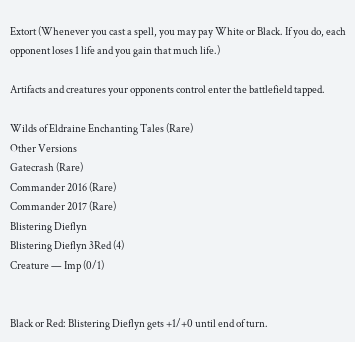Extort (Whenever you cast a spell, you may pay White or Black. If you do, each opponent loses 1 life and you gain that much life.)

Artifacts and creatures your opponents control enter the battlefield tapped.

Wilds of Eldraine Enchanting Tales (Rare)
Other Versions
Gatecrash (Rare)
Commander 2016 (Rare)
Commander 2017 (Rare)
Blistering Dieflyn
Blistering Dieflyn 3Red (4)
Creature — Imp (0/1)


Black or Red: Blistering Dieflyn gets +1/+0 until end of turn.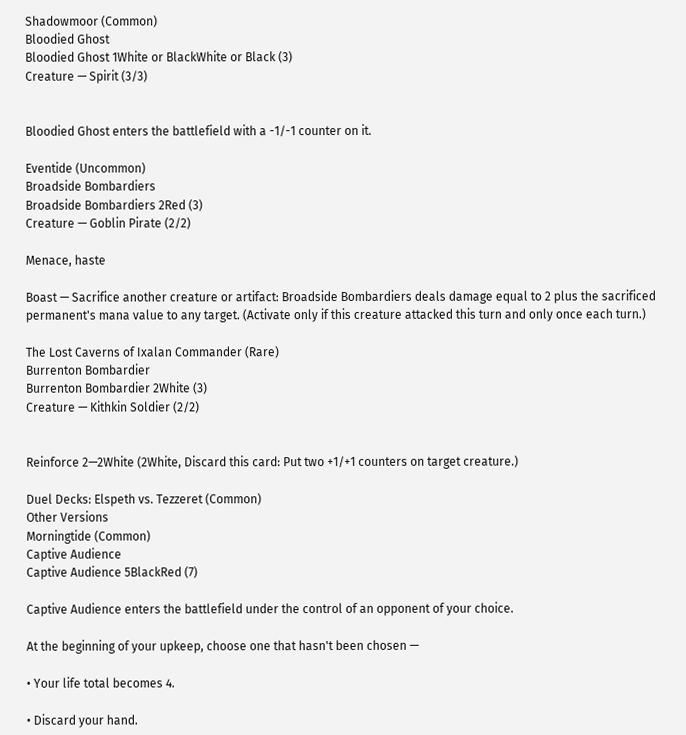Shadowmoor (Common)
Bloodied Ghost
Bloodied Ghost 1White or BlackWhite or Black (3)
Creature — Spirit (3/3)


Bloodied Ghost enters the battlefield with a -1/-1 counter on it.

Eventide (Uncommon)
Broadside Bombardiers
Broadside Bombardiers 2Red (3)
Creature — Goblin Pirate (2/2)

Menace, haste

Boast — Sacrifice another creature or artifact: Broadside Bombardiers deals damage equal to 2 plus the sacrificed permanent's mana value to any target. (Activate only if this creature attacked this turn and only once each turn.)

The Lost Caverns of Ixalan Commander (Rare)
Burrenton Bombardier
Burrenton Bombardier 2White (3)
Creature — Kithkin Soldier (2/2)


Reinforce 2—2White (2White, Discard this card: Put two +1/+1 counters on target creature.)

Duel Decks: Elspeth vs. Tezzeret (Common)
Other Versions
Morningtide (Common)
Captive Audience
Captive Audience 5BlackRed (7)

Captive Audience enters the battlefield under the control of an opponent of your choice.

At the beginning of your upkeep, choose one that hasn't been chosen —

• Your life total becomes 4.

• Discard your hand.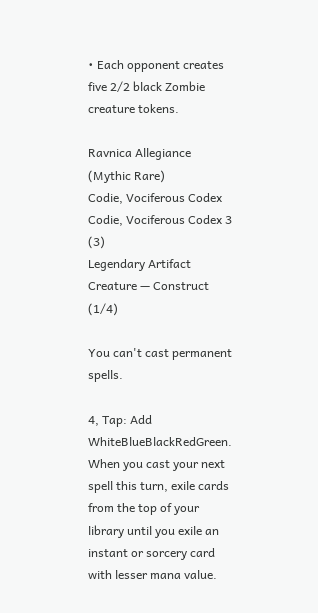• Each opponent creates five 2/2 black Zombie creature tokens.

Ravnica Allegiance (Mythic Rare)
Codie, Vociferous Codex
Codie, Vociferous Codex 3 (3)
Legendary Artifact Creature — Construct (1/4)

You can't cast permanent spells.

4, Tap: Add WhiteBlueBlackRedGreen. When you cast your next spell this turn, exile cards from the top of your library until you exile an instant or sorcery card with lesser mana value.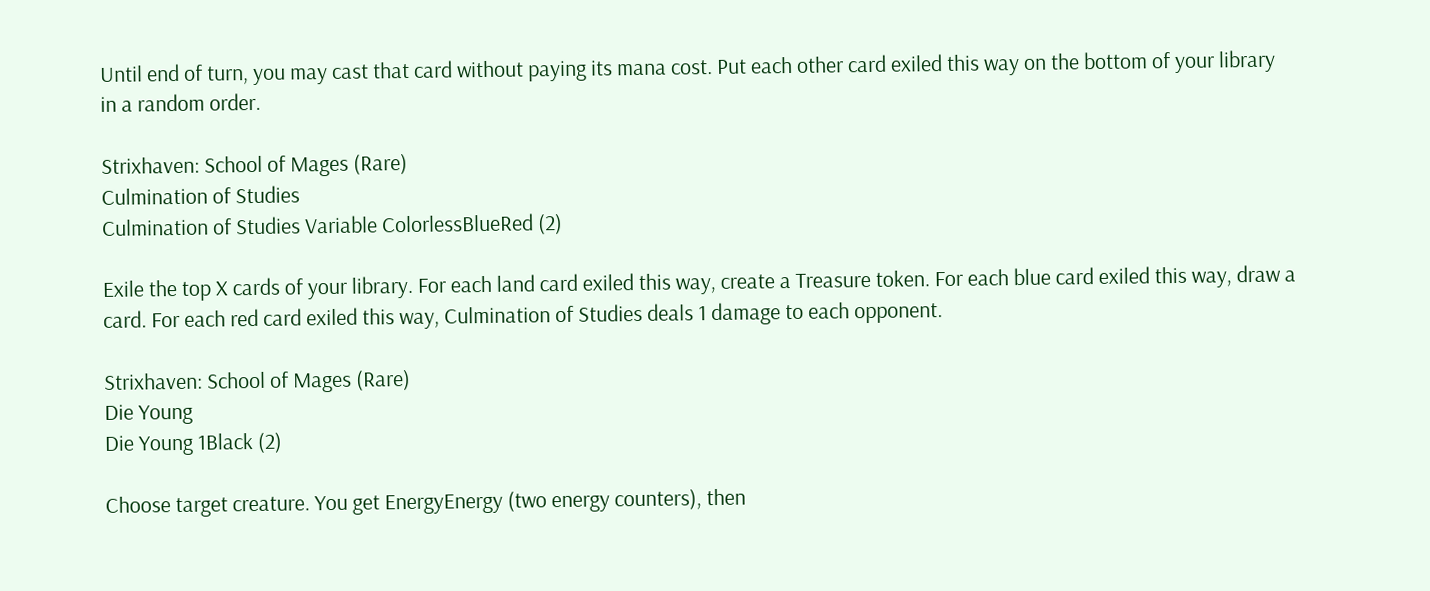Until end of turn, you may cast that card without paying its mana cost. Put each other card exiled this way on the bottom of your library in a random order.

Strixhaven: School of Mages (Rare)
Culmination of Studies
Culmination of Studies Variable ColorlessBlueRed (2)

Exile the top X cards of your library. For each land card exiled this way, create a Treasure token. For each blue card exiled this way, draw a card. For each red card exiled this way, Culmination of Studies deals 1 damage to each opponent.

Strixhaven: School of Mages (Rare)
Die Young
Die Young 1Black (2)

Choose target creature. You get EnergyEnergy (two energy counters), then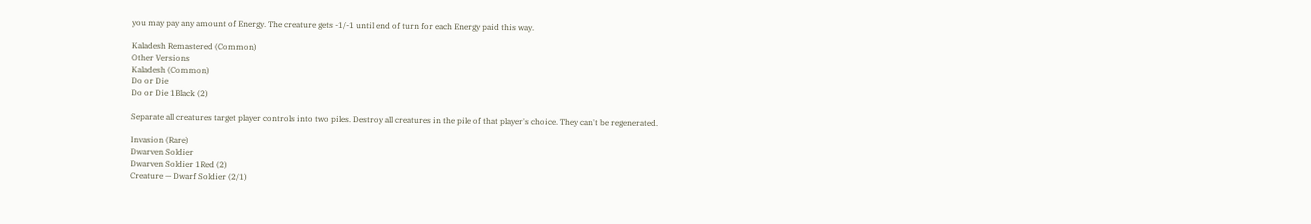you may pay any amount of Energy. The creature gets -1/-1 until end of turn for each Energy paid this way.

Kaladesh Remastered (Common)
Other Versions
Kaladesh (Common)
Do or Die
Do or Die 1Black (2)

Separate all creatures target player controls into two piles. Destroy all creatures in the pile of that player's choice. They can't be regenerated.

Invasion (Rare)
Dwarven Soldier
Dwarven Soldier 1Red (2)
Creature — Dwarf Soldier (2/1)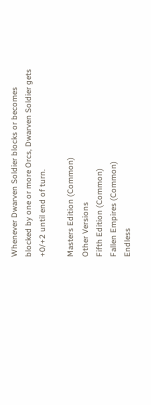Whenever Dwarven Soldier blocks or becomes blocked by one or more Orcs, Dwarven Soldier gets +0/+2 until end of turn.

Masters Edition (Common)
Other Versions
Fifth Edition (Common)
Fallen Empires (Common)
Endless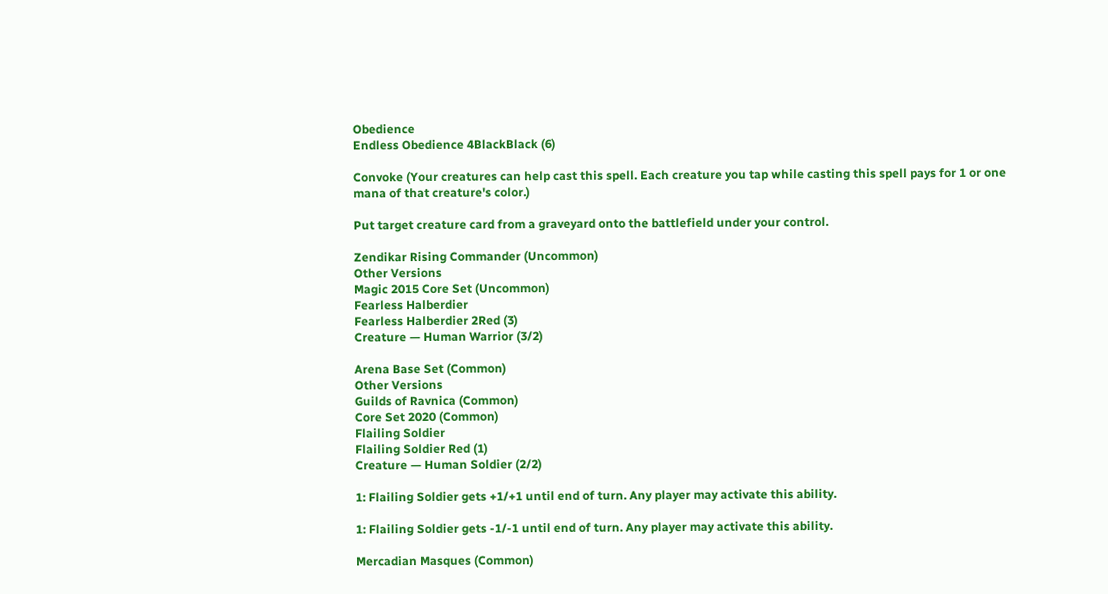Obedience
Endless Obedience 4BlackBlack (6)

Convoke (Your creatures can help cast this spell. Each creature you tap while casting this spell pays for 1 or one mana of that creature's color.)

Put target creature card from a graveyard onto the battlefield under your control.

Zendikar Rising Commander (Uncommon)
Other Versions
Magic 2015 Core Set (Uncommon)
Fearless Halberdier
Fearless Halberdier 2Red (3)
Creature — Human Warrior (3/2)

Arena Base Set (Common)
Other Versions
Guilds of Ravnica (Common)
Core Set 2020 (Common)
Flailing Soldier
Flailing Soldier Red (1)
Creature — Human Soldier (2/2)

1: Flailing Soldier gets +1/+1 until end of turn. Any player may activate this ability.

1: Flailing Soldier gets -1/-1 until end of turn. Any player may activate this ability.

Mercadian Masques (Common)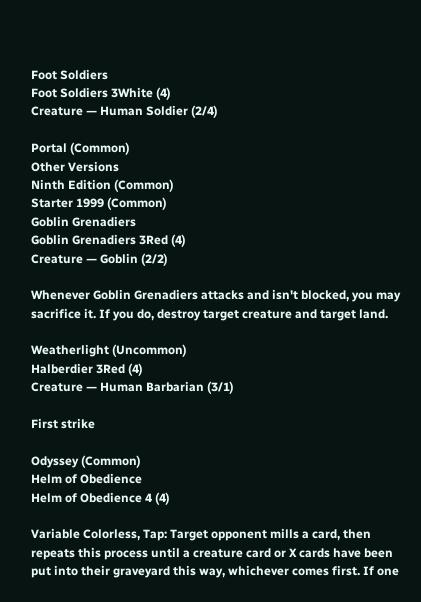Foot Soldiers
Foot Soldiers 3White (4)
Creature — Human Soldier (2/4)

Portal (Common)
Other Versions
Ninth Edition (Common)
Starter 1999 (Common)
Goblin Grenadiers
Goblin Grenadiers 3Red (4)
Creature — Goblin (2/2)

Whenever Goblin Grenadiers attacks and isn't blocked, you may sacrifice it. If you do, destroy target creature and target land.

Weatherlight (Uncommon)
Halberdier 3Red (4)
Creature — Human Barbarian (3/1)

First strike

Odyssey (Common)
Helm of Obedience
Helm of Obedience 4 (4)

Variable Colorless, Tap: Target opponent mills a card, then repeats this process until a creature card or X cards have been put into their graveyard this way, whichever comes first. If one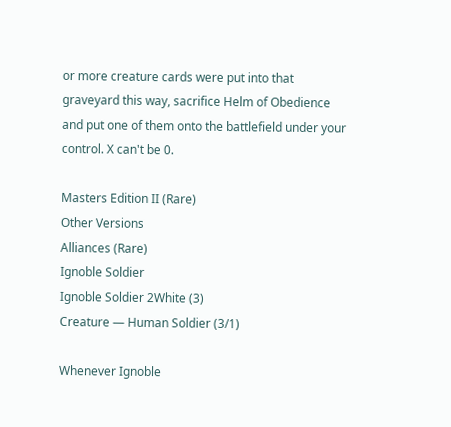or more creature cards were put into that graveyard this way, sacrifice Helm of Obedience and put one of them onto the battlefield under your control. X can't be 0.

Masters Edition II (Rare)
Other Versions
Alliances (Rare)
Ignoble Soldier
Ignoble Soldier 2White (3)
Creature — Human Soldier (3/1)

Whenever Ignoble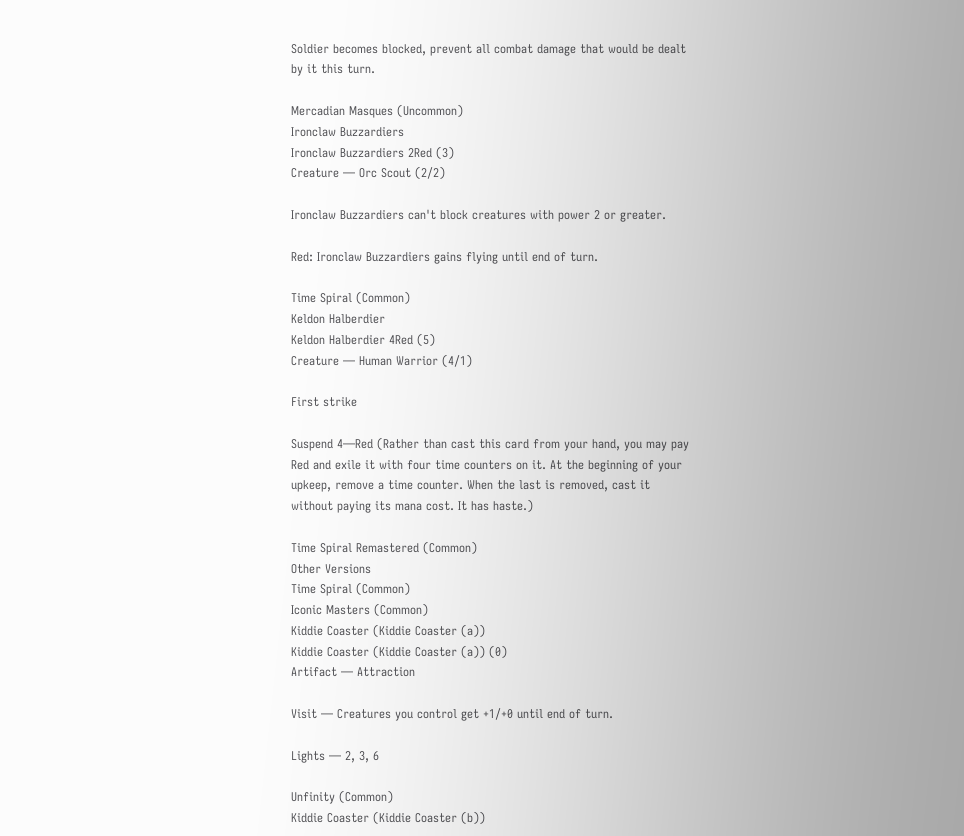Soldier becomes blocked, prevent all combat damage that would be dealt by it this turn.

Mercadian Masques (Uncommon)
Ironclaw Buzzardiers
Ironclaw Buzzardiers 2Red (3)
Creature — Orc Scout (2/2)

Ironclaw Buzzardiers can't block creatures with power 2 or greater.

Red: Ironclaw Buzzardiers gains flying until end of turn.

Time Spiral (Common)
Keldon Halberdier
Keldon Halberdier 4Red (5)
Creature — Human Warrior (4/1)

First strike

Suspend 4—Red (Rather than cast this card from your hand, you may pay Red and exile it with four time counters on it. At the beginning of your upkeep, remove a time counter. When the last is removed, cast it without paying its mana cost. It has haste.)

Time Spiral Remastered (Common)
Other Versions
Time Spiral (Common)
Iconic Masters (Common)
Kiddie Coaster (Kiddie Coaster (a))
Kiddie Coaster (Kiddie Coaster (a)) (0)
Artifact — Attraction

Visit — Creatures you control get +1/+0 until end of turn.

Lights — 2, 3, 6

Unfinity (Common)
Kiddie Coaster (Kiddie Coaster (b))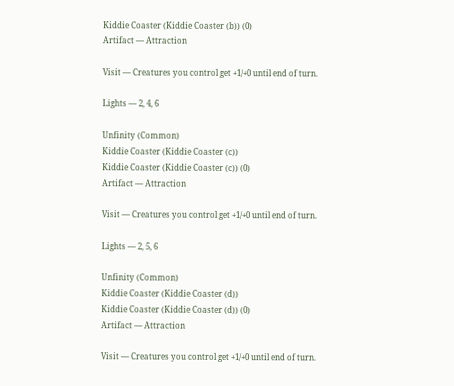Kiddie Coaster (Kiddie Coaster (b)) (0)
Artifact — Attraction

Visit — Creatures you control get +1/+0 until end of turn.

Lights — 2, 4, 6

Unfinity (Common)
Kiddie Coaster (Kiddie Coaster (c))
Kiddie Coaster (Kiddie Coaster (c)) (0)
Artifact — Attraction

Visit — Creatures you control get +1/+0 until end of turn.

Lights — 2, 5, 6

Unfinity (Common)
Kiddie Coaster (Kiddie Coaster (d))
Kiddie Coaster (Kiddie Coaster (d)) (0)
Artifact — Attraction

Visit — Creatures you control get +1/+0 until end of turn.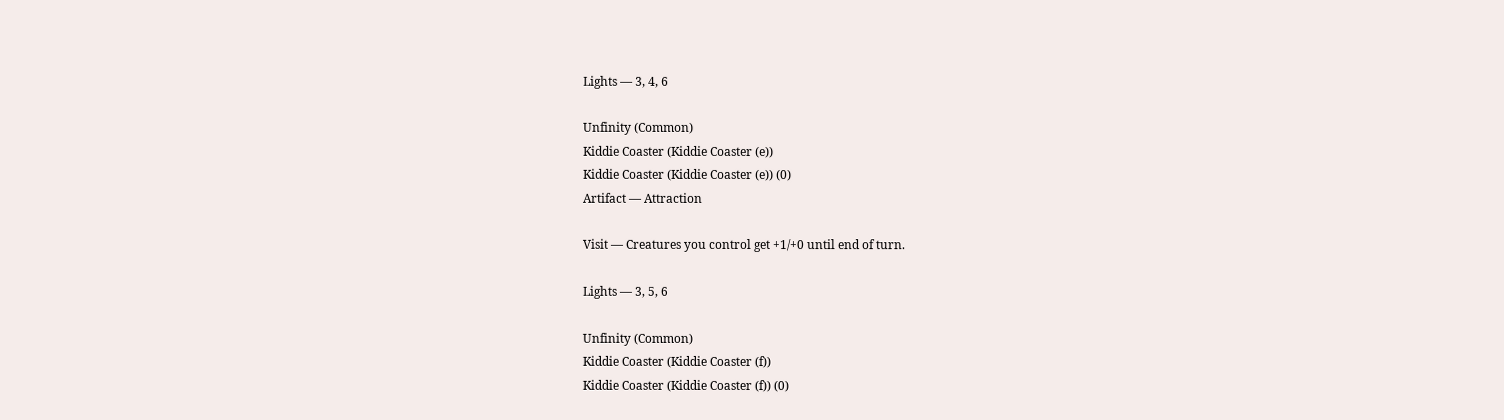Lights — 3, 4, 6

Unfinity (Common)
Kiddie Coaster (Kiddie Coaster (e))
Kiddie Coaster (Kiddie Coaster (e)) (0)
Artifact — Attraction

Visit — Creatures you control get +1/+0 until end of turn.

Lights — 3, 5, 6

Unfinity (Common)
Kiddie Coaster (Kiddie Coaster (f))
Kiddie Coaster (Kiddie Coaster (f)) (0)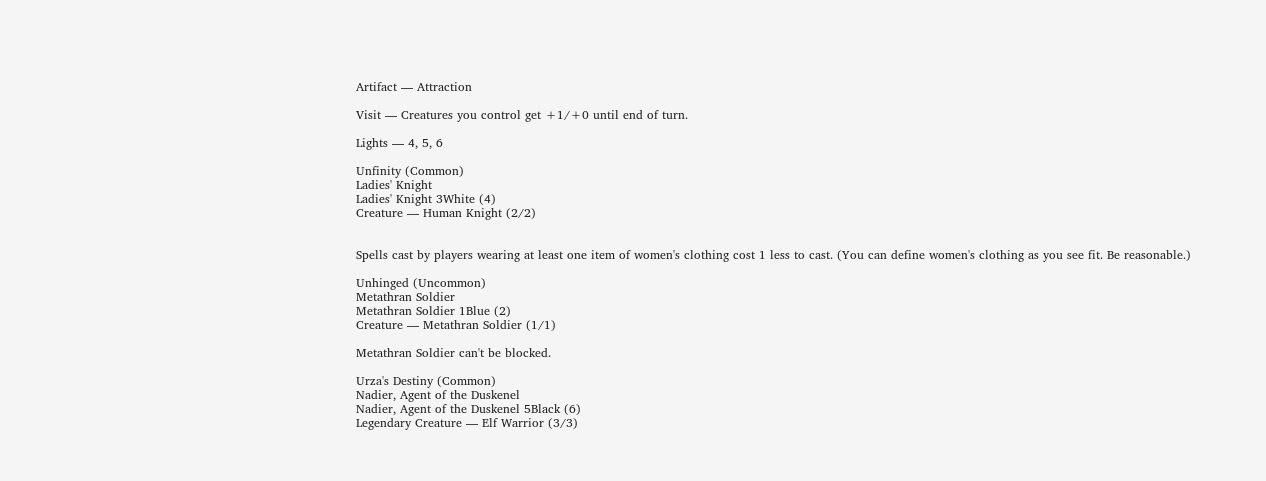Artifact — Attraction

Visit — Creatures you control get +1/+0 until end of turn.

Lights — 4, 5, 6

Unfinity (Common)
Ladies' Knight
Ladies' Knight 3White (4)
Creature — Human Knight (2/2)


Spells cast by players wearing at least one item of women's clothing cost 1 less to cast. (You can define women's clothing as you see fit. Be reasonable.)

Unhinged (Uncommon)
Metathran Soldier
Metathran Soldier 1Blue (2)
Creature — Metathran Soldier (1/1)

Metathran Soldier can't be blocked.

Urza's Destiny (Common)
Nadier, Agent of the Duskenel
Nadier, Agent of the Duskenel 5Black (6)
Legendary Creature — Elf Warrior (3/3)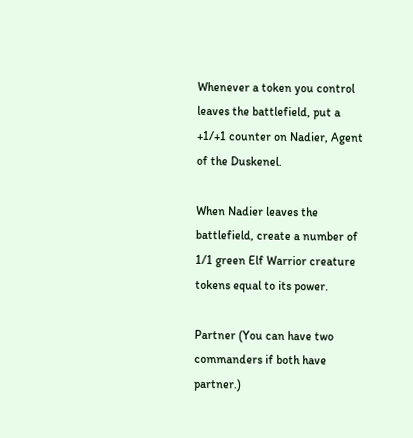Whenever a token you control leaves the battlefield, put a +1/+1 counter on Nadier, Agent of the Duskenel.

When Nadier leaves the battlefield, create a number of 1/1 green Elf Warrior creature tokens equal to its power.

Partner (You can have two commanders if both have partner.)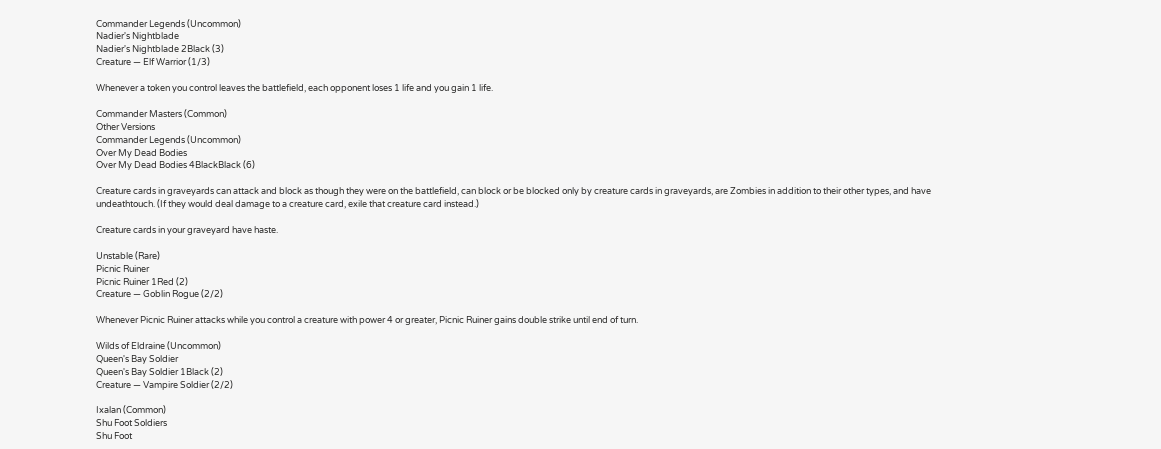Commander Legends (Uncommon)
Nadier's Nightblade
Nadier's Nightblade 2Black (3)
Creature — Elf Warrior (1/3)

Whenever a token you control leaves the battlefield, each opponent loses 1 life and you gain 1 life.

Commander Masters (Common)
Other Versions
Commander Legends (Uncommon)
Over My Dead Bodies
Over My Dead Bodies 4BlackBlack (6)

Creature cards in graveyards can attack and block as though they were on the battlefield, can block or be blocked only by creature cards in graveyards, are Zombies in addition to their other types, and have undeathtouch. (If they would deal damage to a creature card, exile that creature card instead.)

Creature cards in your graveyard have haste.

Unstable (Rare)
Picnic Ruiner
Picnic Ruiner 1Red (2)
Creature — Goblin Rogue (2/2)

Whenever Picnic Ruiner attacks while you control a creature with power 4 or greater, Picnic Ruiner gains double strike until end of turn.

Wilds of Eldraine (Uncommon)
Queen's Bay Soldier
Queen's Bay Soldier 1Black (2)
Creature — Vampire Soldier (2/2)

Ixalan (Common)
Shu Foot Soldiers
Shu Foot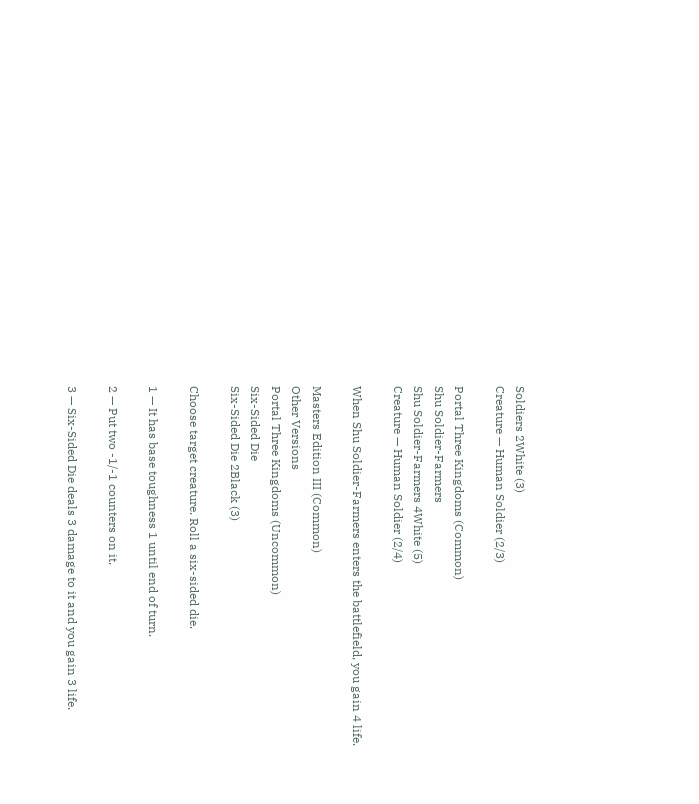Soldiers 2White (3)
Creature — Human Soldier (2/3)

Portal Three Kingdoms (Common)
Shu Soldier-Farmers
Shu Soldier-Farmers 4White (5)
Creature — Human Soldier (2/4)

When Shu Soldier-Farmers enters the battlefield, you gain 4 life.

Masters Edition III (Common)
Other Versions
Portal Three Kingdoms (Uncommon)
Six-Sided Die
Six-Sided Die 2Black (3)

Choose target creature. Roll a six-sided die.

1 — It has base toughness 1 until end of turn.

2 — Put two -1/-1 counters on it.

3 — Six-Sided Die deals 3 damage to it and you gain 3 life.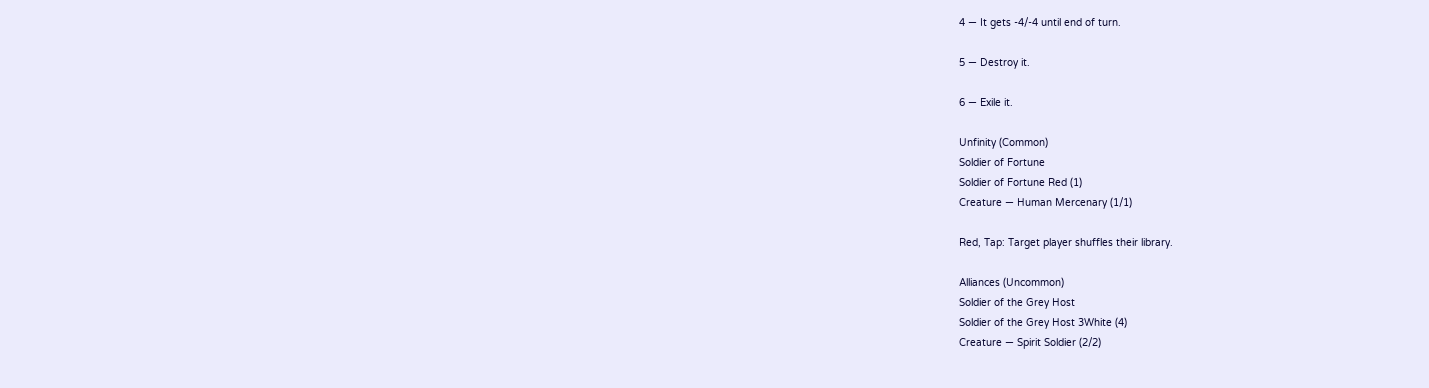4 — It gets -4/-4 until end of turn.

5 — Destroy it.

6 — Exile it.

Unfinity (Common)
Soldier of Fortune
Soldier of Fortune Red (1)
Creature — Human Mercenary (1/1)

Red, Tap: Target player shuffles their library.

Alliances (Uncommon)
Soldier of the Grey Host
Soldier of the Grey Host 3White (4)
Creature — Spirit Soldier (2/2)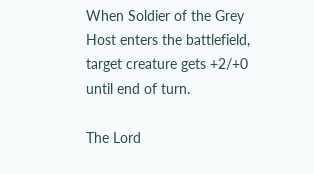When Soldier of the Grey Host enters the battlefield, target creature gets +2/+0 until end of turn.

The Lord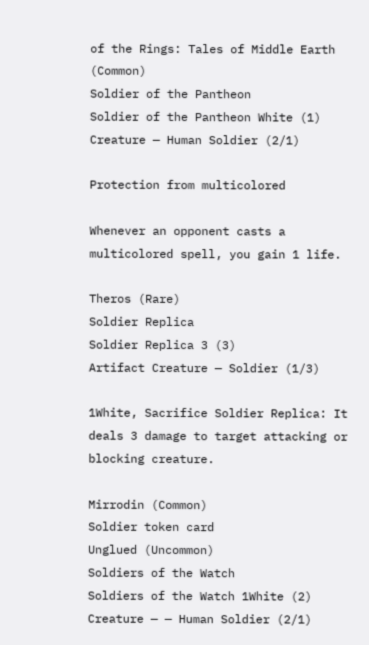of the Rings: Tales of Middle Earth (Common)
Soldier of the Pantheon
Soldier of the Pantheon White (1)
Creature — Human Soldier (2/1)

Protection from multicolored

Whenever an opponent casts a multicolored spell, you gain 1 life.

Theros (Rare)
Soldier Replica
Soldier Replica 3 (3)
Artifact Creature — Soldier (1/3)

1White, Sacrifice Soldier Replica: It deals 3 damage to target attacking or blocking creature.

Mirrodin (Common)
Soldier token card
Unglued (Uncommon)
Soldiers of the Watch
Soldiers of the Watch 1White (2)
Creature — — Human Soldier (2/1)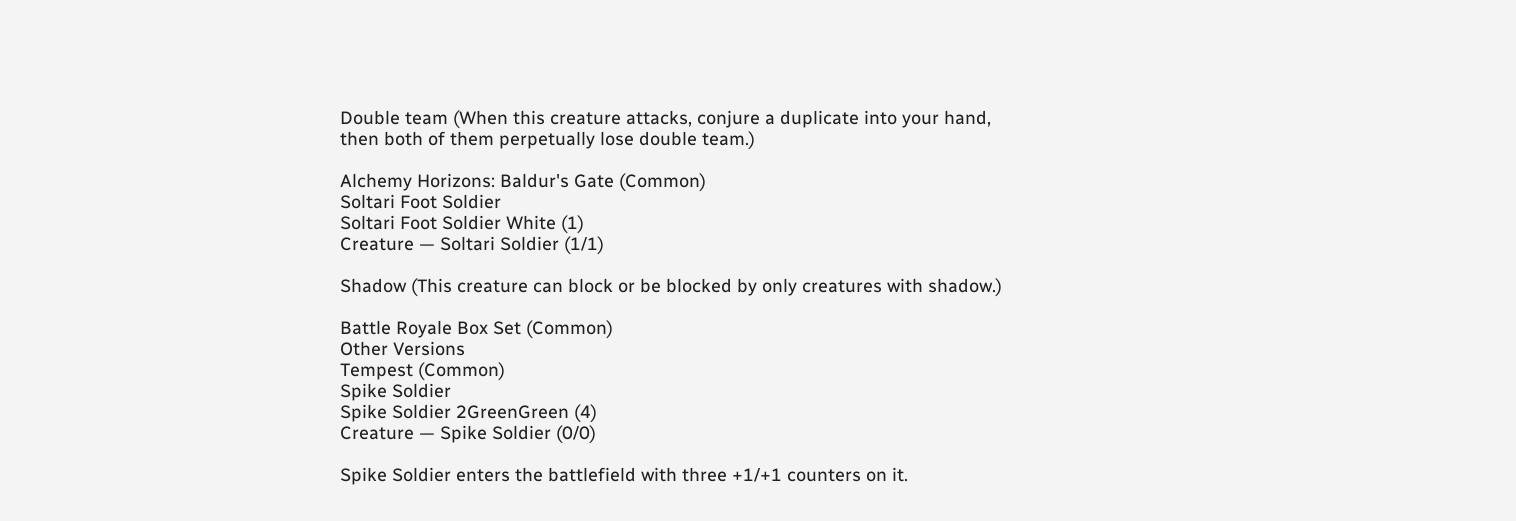Double team (When this creature attacks, conjure a duplicate into your hand, then both of them perpetually lose double team.)

Alchemy Horizons: Baldur's Gate (Common)
Soltari Foot Soldier
Soltari Foot Soldier White (1)
Creature — Soltari Soldier (1/1)

Shadow (This creature can block or be blocked by only creatures with shadow.)

Battle Royale Box Set (Common)
Other Versions
Tempest (Common)
Spike Soldier
Spike Soldier 2GreenGreen (4)
Creature — Spike Soldier (0/0)

Spike Soldier enters the battlefield with three +1/+1 counters on it.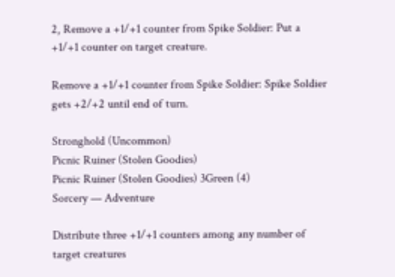2, Remove a +1/+1 counter from Spike Soldier: Put a +1/+1 counter on target creature.

Remove a +1/+1 counter from Spike Soldier: Spike Soldier gets +2/+2 until end of turn.

Stronghold (Uncommon)
Picnic Ruiner (Stolen Goodies)
Picnic Ruiner (Stolen Goodies) 3Green (4)
Sorcery — Adventure

Distribute three +1/+1 counters among any number of target creatures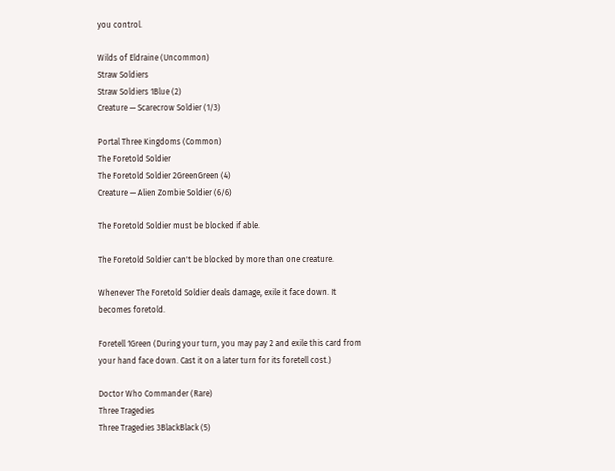you control.

Wilds of Eldraine (Uncommon)
Straw Soldiers
Straw Soldiers 1Blue (2)
Creature — Scarecrow Soldier (1/3)

Portal Three Kingdoms (Common)
The Foretold Soldier
The Foretold Soldier 2GreenGreen (4)
Creature — Alien Zombie Soldier (6/6)

The Foretold Soldier must be blocked if able.

The Foretold Soldier can't be blocked by more than one creature.

Whenever The Foretold Soldier deals damage, exile it face down. It becomes foretold.

Foretell 1Green (During your turn, you may pay 2 and exile this card from your hand face down. Cast it on a later turn for its foretell cost.)

Doctor Who Commander (Rare)
Three Tragedies
Three Tragedies 3BlackBlack (5)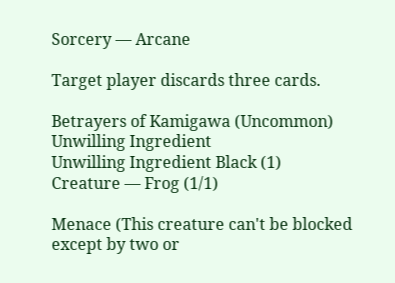Sorcery — Arcane

Target player discards three cards.

Betrayers of Kamigawa (Uncommon)
Unwilling Ingredient
Unwilling Ingredient Black (1)
Creature — Frog (1/1)

Menace (This creature can't be blocked except by two or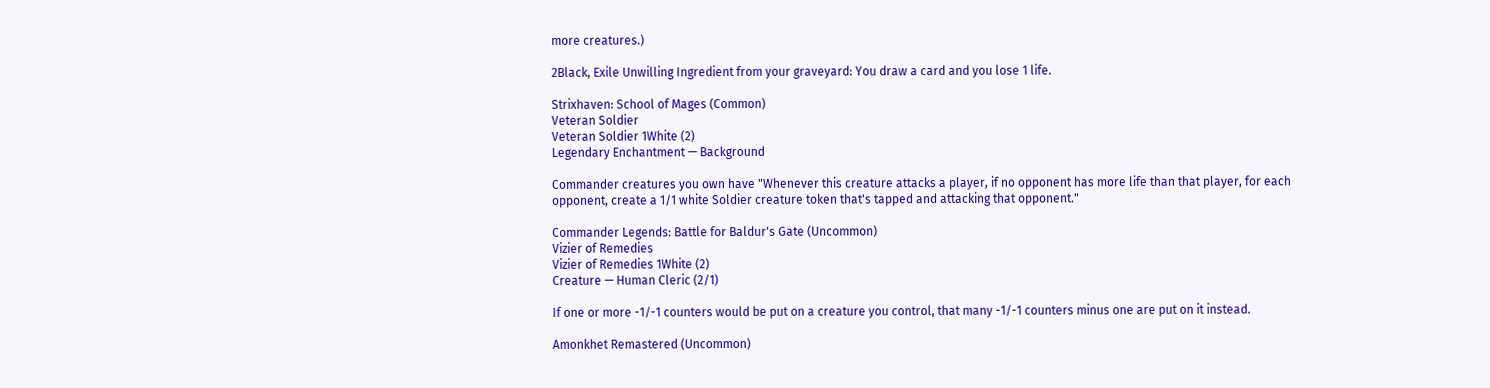more creatures.)

2Black, Exile Unwilling Ingredient from your graveyard: You draw a card and you lose 1 life.

Strixhaven: School of Mages (Common)
Veteran Soldier
Veteran Soldier 1White (2)
Legendary Enchantment — Background

Commander creatures you own have "Whenever this creature attacks a player, if no opponent has more life than that player, for each opponent, create a 1/1 white Soldier creature token that's tapped and attacking that opponent."

Commander Legends: Battle for Baldur's Gate (Uncommon)
Vizier of Remedies
Vizier of Remedies 1White (2)
Creature — Human Cleric (2/1)

If one or more -1/-1 counters would be put on a creature you control, that many -1/-1 counters minus one are put on it instead.

Amonkhet Remastered (Uncommon)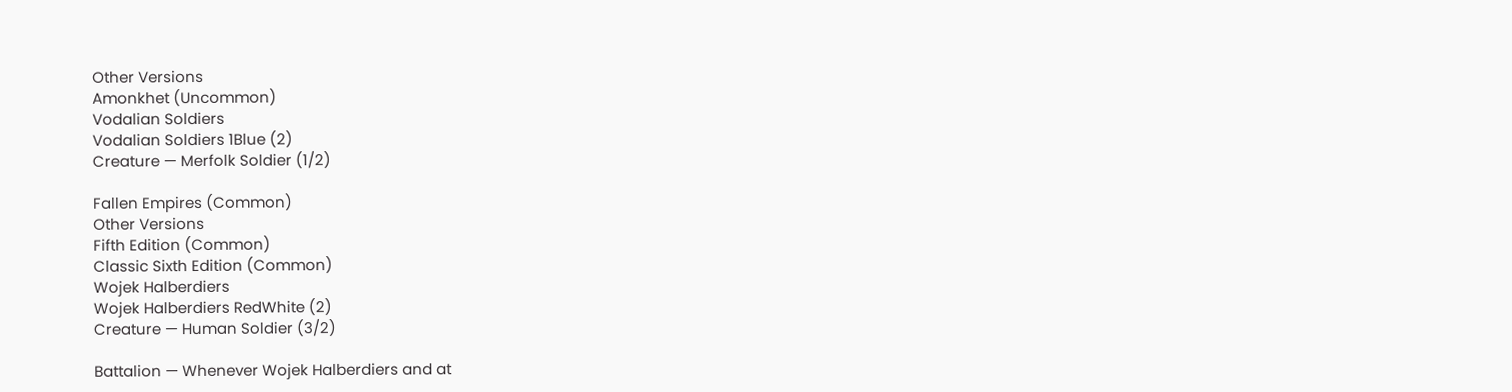Other Versions
Amonkhet (Uncommon)
Vodalian Soldiers
Vodalian Soldiers 1Blue (2)
Creature — Merfolk Soldier (1/2)

Fallen Empires (Common)
Other Versions
Fifth Edition (Common)
Classic Sixth Edition (Common)
Wojek Halberdiers
Wojek Halberdiers RedWhite (2)
Creature — Human Soldier (3/2)

Battalion — Whenever Wojek Halberdiers and at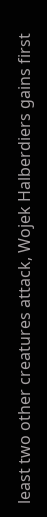least two other creatures attack, Wojek Halberdiers gains first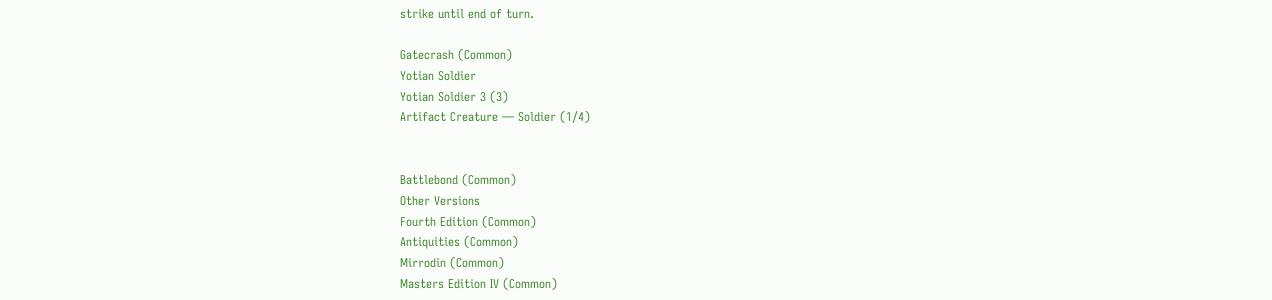strike until end of turn.

Gatecrash (Common)
Yotian Soldier
Yotian Soldier 3 (3)
Artifact Creature — Soldier (1/4)


Battlebond (Common)
Other Versions
Fourth Edition (Common)
Antiquities (Common)
Mirrodin (Common)
Masters Edition IV (Common)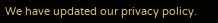We have updated our privacy policy.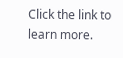Click the link to learn more.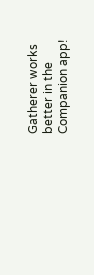Gatherer works better in the Companion app!